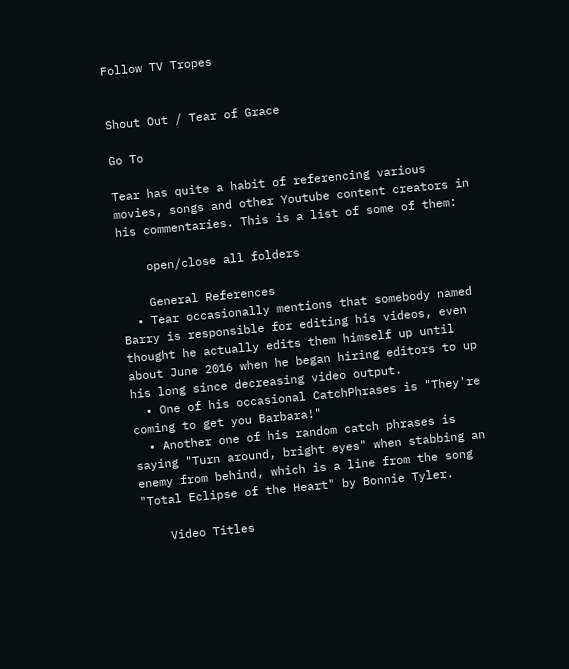Follow TV Tropes


Shout Out / Tear of Grace

Go To

Tear has quite a habit of referencing various movies, songs and other Youtube content creators in his commentaries. This is a list of some of them:

    open/close all folders

    General References
  • Tear occasionally mentions that somebody named Barry is responsible for editing his videos, even thought he actually edits them himself up until about June 2016 when he began hiring editors to up his long since decreasing video output.
  • One of his occasional CatchPhrases is "They're coming to get you Barbara!"
  • Another one of his random catch phrases is saying "Turn around, bright eyes" when stabbing an enemy from behind, which is a line from the song "Total Eclipse of the Heart" by Bonnie Tyler.

    Video Titles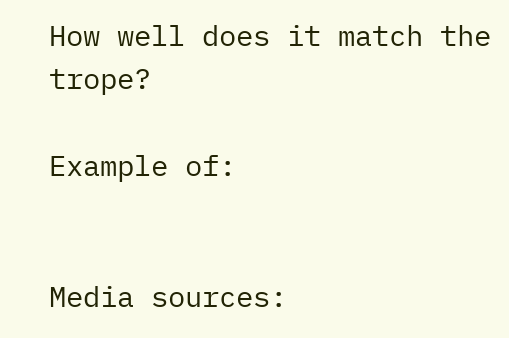How well does it match the trope?

Example of:


Media sources: